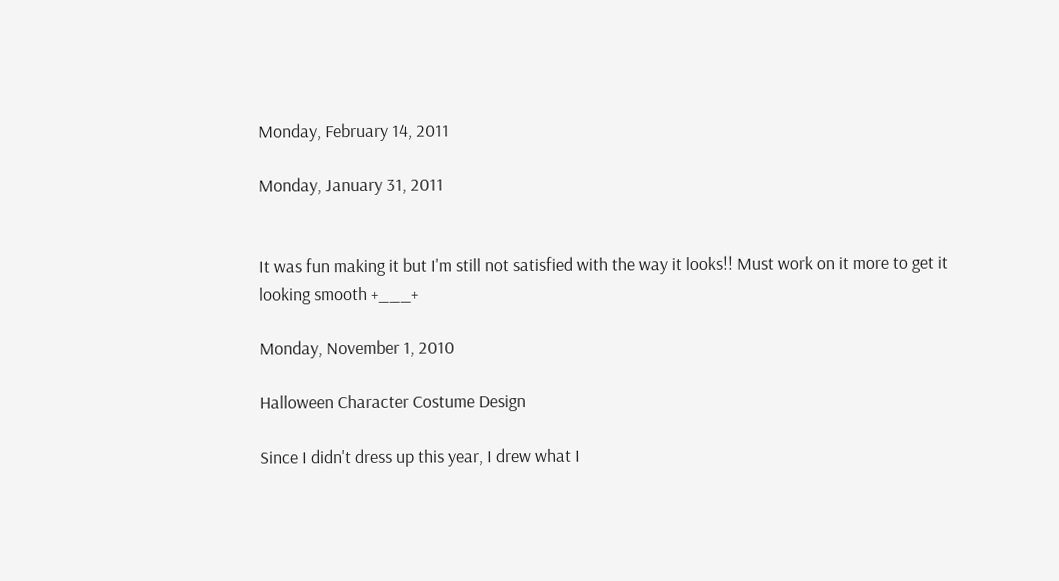Monday, February 14, 2011

Monday, January 31, 2011


It was fun making it but I'm still not satisfied with the way it looks!! Must work on it more to get it looking smooth +___+

Monday, November 1, 2010

Halloween Character Costume Design

Since I didn't dress up this year, I drew what I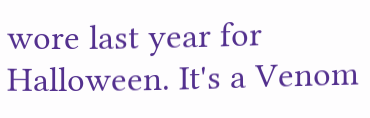wore last year for Halloween. It's a Venom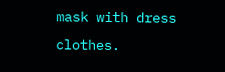mask with dress clothes.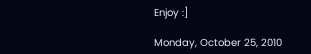Enjoy :]

Monday, October 25, 2010